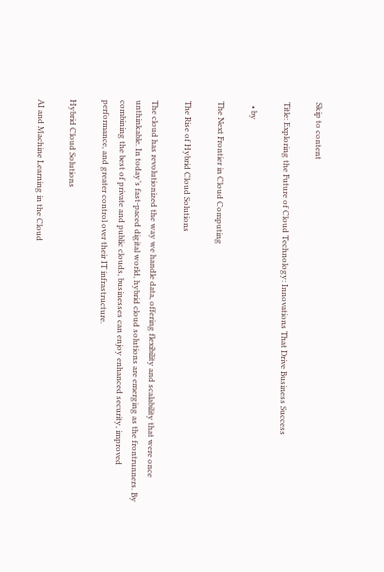Skip to content

Title: Exploring the Future of Cloud Technology: Innovations That Drive Business Success

  • by

The Next Frontier in Cloud Computing

The Rise of Hybrid Cloud Solutions

The cloud has revolutionized the way we handle data, offering flexibility and scalability that were once unthinkable. In today’s fast-paced digital world, hybrid cloud solutions are emerging as the frontrunners. By combining the best of private and public clouds, businesses can enjoy enhanced security, improved performance, and greater control over their IT infrastructure.

Hybrid Cloud Solutions

AI and Machine Learning in the Cloud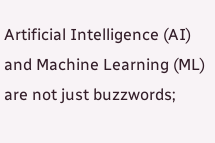Artificial Intelligence (AI) and Machine Learning (ML) are not just buzzwords;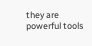they are powerful tools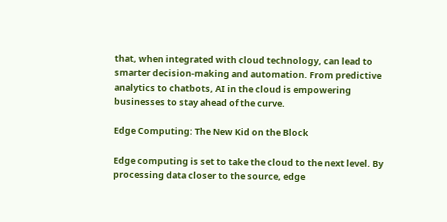that, when integrated with cloud technology, can lead to smarter decision-making and automation. From predictive analytics to chatbots, AI in the cloud is empowering businesses to stay ahead of the curve.

Edge Computing: The New Kid on the Block

Edge computing is set to take the cloud to the next level. By processing data closer to the source, edge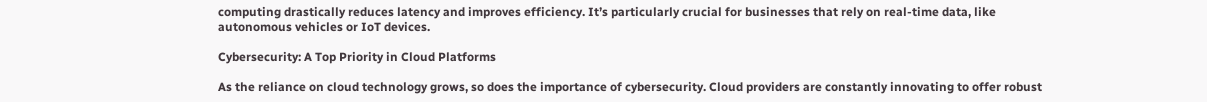computing drastically reduces latency and improves efficiency. It’s particularly crucial for businesses that rely on real-time data, like autonomous vehicles or IoT devices.

Cybersecurity: A Top Priority in Cloud Platforms

As the reliance on cloud technology grows, so does the importance of cybersecurity. Cloud providers are constantly innovating to offer robust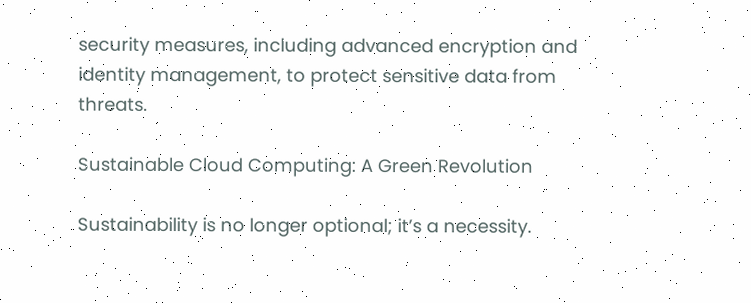security measures, including advanced encryption and identity management, to protect sensitive data from threats.

Sustainable Cloud Computing: A Green Revolution

Sustainability is no longer optional; it’s a necessity.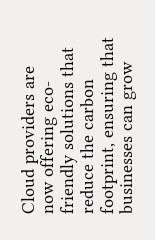Cloud providers are now offering eco-friendly solutions that reduce the carbon footprint, ensuring that businesses can grow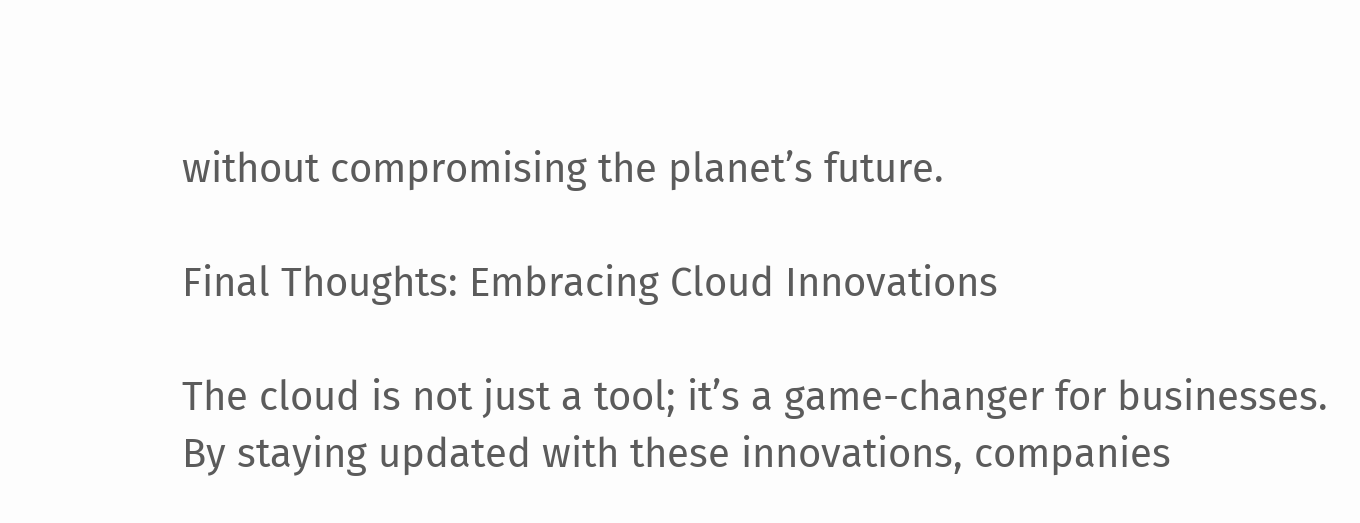without compromising the planet’s future.

Final Thoughts: Embracing Cloud Innovations

The cloud is not just a tool; it’s a game-changer for businesses. By staying updated with these innovations, companies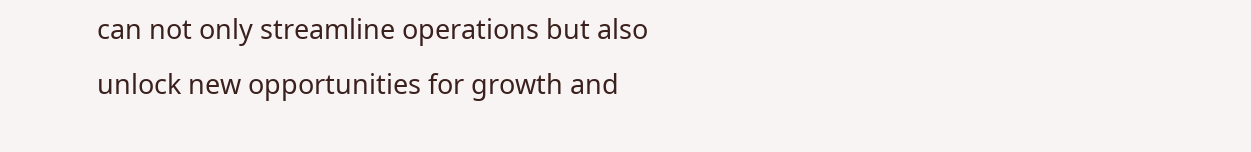can not only streamline operations but also unlock new opportunities for growth and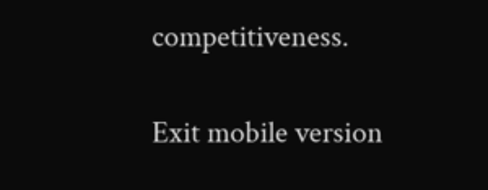competitiveness.

Exit mobile version